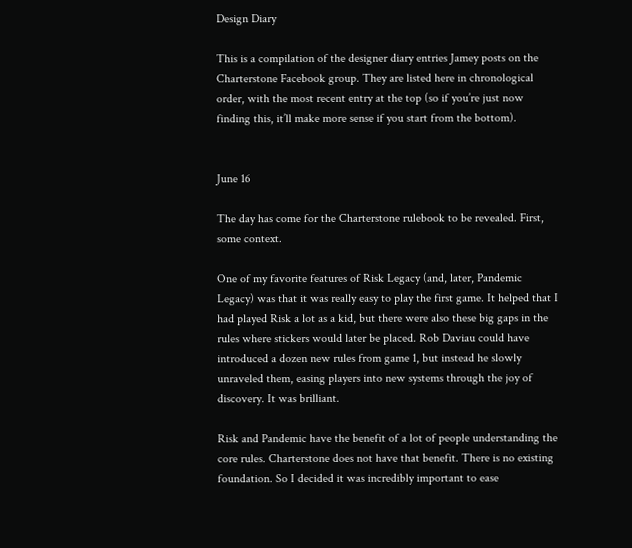Design Diary

This is a compilation of the designer diary entries Jamey posts on the Charterstone Facebook group. They are listed here in chronological order, with the most recent entry at the top (so if you’re just now finding this, it’ll make more sense if you start from the bottom).


June 16

The day has come for the Charterstone rulebook to be revealed. First, some context.

One of my favorite features of Risk Legacy (and, later, Pandemic Legacy) was that it was really easy to play the first game. It helped that I had played Risk a lot as a kid, but there were also these big gaps in the rules where stickers would later be placed. Rob Daviau could have introduced a dozen new rules from game 1, but instead he slowly unraveled them, easing players into new systems through the joy of discovery. It was brilliant.

Risk and Pandemic have the benefit of a lot of people understanding the core rules. Charterstone does not have that benefit. There is no existing foundation. So I decided it was incredibly important to ease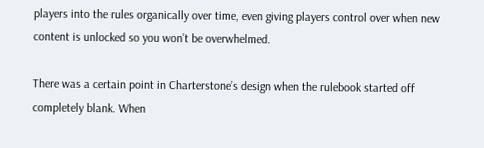players into the rules organically over time, even giving players control over when new content is unlocked so you won’t be overwhelmed.

There was a certain point in Charterstone’s design when the rulebook started off completely blank. When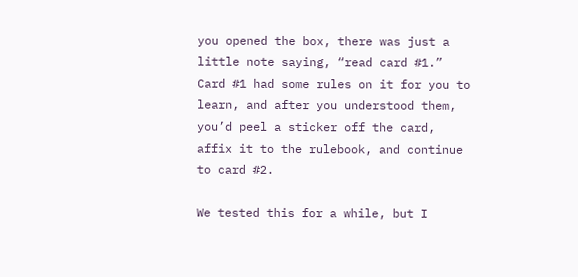you opened the box, there was just a little note saying, “read card #1.” Card #1 had some rules on it for you to learn, and after you understood them, you’d peel a sticker off the card, affix it to the rulebook, and continue to card #2.

We tested this for a while, but I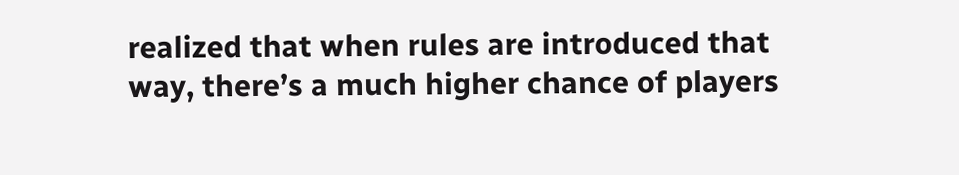realized that when rules are introduced that way, there’s a much higher chance of players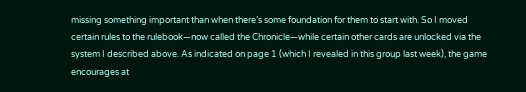missing something important than when there’s some foundation for them to start with. So I moved certain rules to the rulebook—now called the Chronicle—while certain other cards are unlocked via the system I described above. As indicated on page 1 (which I revealed in this group last week), the game encourages at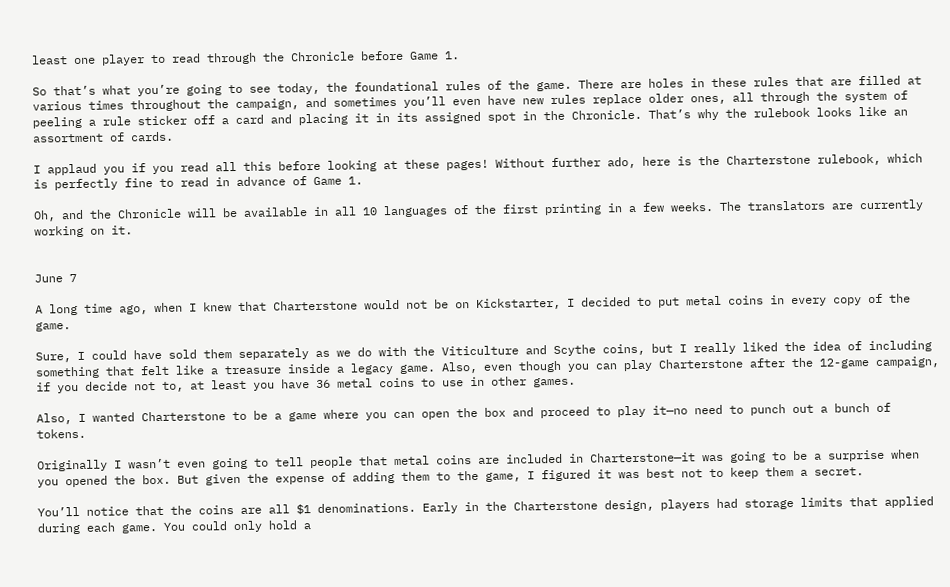least one player to read through the Chronicle before Game 1.

So that’s what you’re going to see today, the foundational rules of the game. There are holes in these rules that are filled at various times throughout the campaign, and sometimes you’ll even have new rules replace older ones, all through the system of peeling a rule sticker off a card and placing it in its assigned spot in the Chronicle. That’s why the rulebook looks like an assortment of cards.

I applaud you if you read all this before looking at these pages! Without further ado, here is the Charterstone rulebook, which is perfectly fine to read in advance of Game 1.

Oh, and the Chronicle will be available in all 10 languages of the first printing in a few weeks. The translators are currently working on it.


June 7

A long time ago, when I knew that Charterstone would not be on Kickstarter, I decided to put metal coins in every copy of the game.

Sure, I could have sold them separately as we do with the Viticulture and Scythe coins, but I really liked the idea of including something that felt like a treasure inside a legacy game. Also, even though you can play Charterstone after the 12-game campaign, if you decide not to, at least you have 36 metal coins to use in other games.

Also, I wanted Charterstone to be a game where you can open the box and proceed to play it—no need to punch out a bunch of tokens.

Originally I wasn’t even going to tell people that metal coins are included in Charterstone—it was going to be a surprise when you opened the box. But given the expense of adding them to the game, I figured it was best not to keep them a secret.

You’ll notice that the coins are all $1 denominations. Early in the Charterstone design, players had storage limits that applied during each game. You could only hold a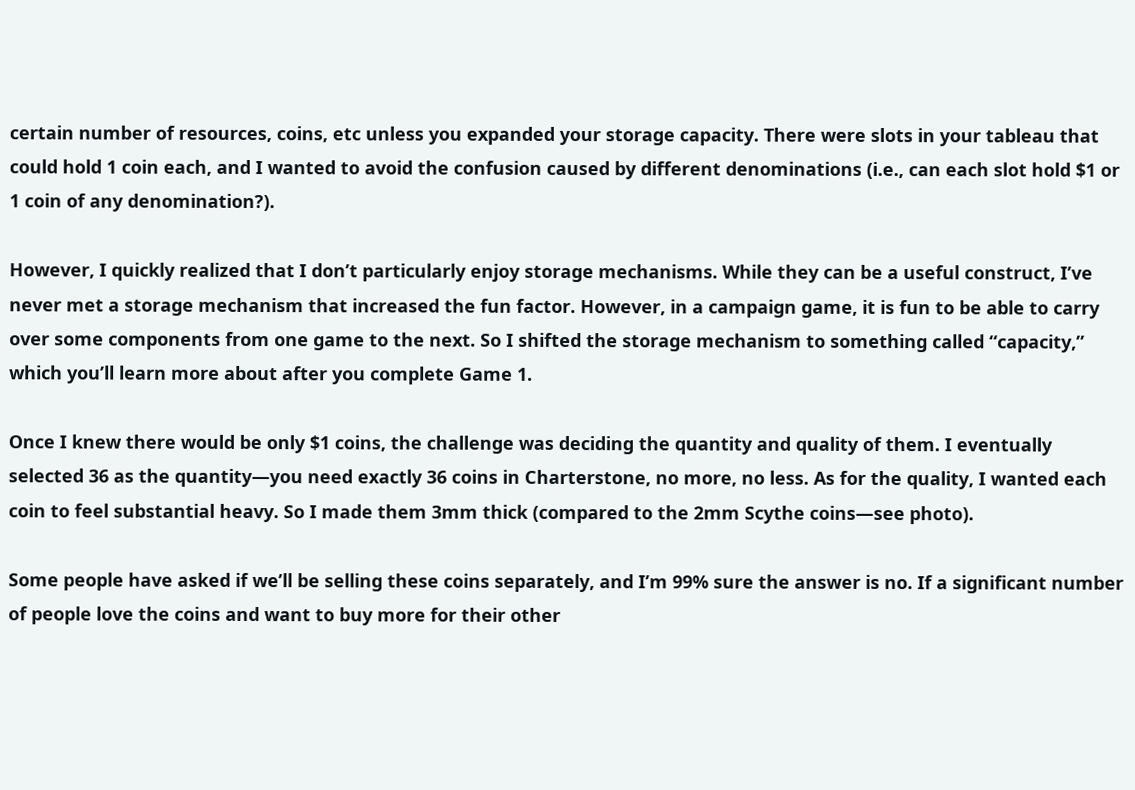certain number of resources, coins, etc unless you expanded your storage capacity. There were slots in your tableau that could hold 1 coin each, and I wanted to avoid the confusion caused by different denominations (i.e., can each slot hold $1 or 1 coin of any denomination?).

However, I quickly realized that I don’t particularly enjoy storage mechanisms. While they can be a useful construct, I’ve never met a storage mechanism that increased the fun factor. However, in a campaign game, it is fun to be able to carry over some components from one game to the next. So I shifted the storage mechanism to something called “capacity,” which you’ll learn more about after you complete Game 1.

Once I knew there would be only $1 coins, the challenge was deciding the quantity and quality of them. I eventually selected 36 as the quantity—you need exactly 36 coins in Charterstone, no more, no less. As for the quality, I wanted each coin to feel substantial heavy. So I made them 3mm thick (compared to the 2mm Scythe coins—see photo).

Some people have asked if we’ll be selling these coins separately, and I’m 99% sure the answer is no. If a significant number of people love the coins and want to buy more for their other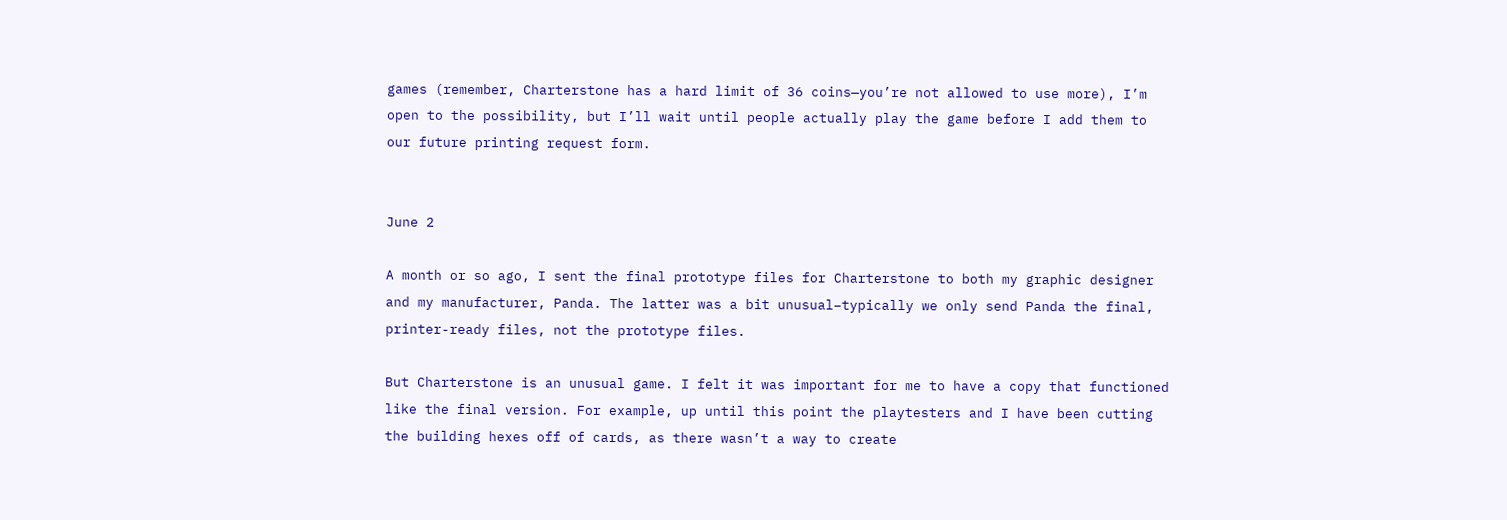games (remember, Charterstone has a hard limit of 36 coins—you’re not allowed to use more), I’m open to the possibility, but I’ll wait until people actually play the game before I add them to our future printing request form.


June 2

A month or so ago, I sent the final prototype files for Charterstone to both my graphic designer and my manufacturer, Panda. The latter was a bit unusual–typically we only send Panda the final, printer-ready files, not the prototype files.

But Charterstone is an unusual game. I felt it was important for me to have a copy that functioned like the final version. For example, up until this point the playtesters and I have been cutting the building hexes off of cards, as there wasn’t a way to create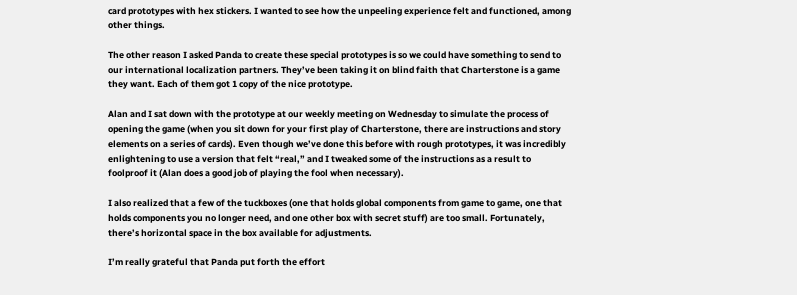card prototypes with hex stickers. I wanted to see how the unpeeling experience felt and functioned, among other things.

The other reason I asked Panda to create these special prototypes is so we could have something to send to our international localization partners. They’ve been taking it on blind faith that Charterstone is a game they want. Each of them got 1 copy of the nice prototype.

Alan and I sat down with the prototype at our weekly meeting on Wednesday to simulate the process of opening the game (when you sit down for your first play of Charterstone, there are instructions and story elements on a series of cards). Even though we’ve done this before with rough prototypes, it was incredibly enlightening to use a version that felt “real,” and I tweaked some of the instructions as a result to foolproof it (Alan does a good job of playing the fool when necessary).

I also realized that a few of the tuckboxes (one that holds global components from game to game, one that holds components you no longer need, and one other box with secret stuff) are too small. Fortunately, there’s horizontal space in the box available for adjustments.

I’m really grateful that Panda put forth the effort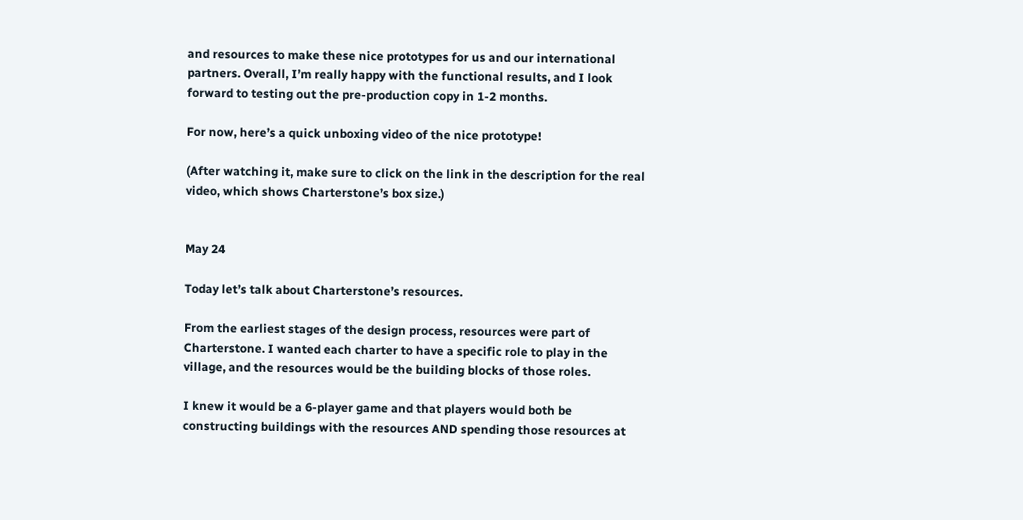and resources to make these nice prototypes for us and our international partners. Overall, I’m really happy with the functional results, and I look forward to testing out the pre-production copy in 1-2 months.

For now, here’s a quick unboxing video of the nice prototype!

(After watching it, make sure to click on the link in the description for the real video, which shows Charterstone’s box size.)


May 24

Today let’s talk about Charterstone’s resources.

From the earliest stages of the design process, resources were part of Charterstone. I wanted each charter to have a specific role to play in the village, and the resources would be the building blocks of those roles.

I knew it would be a 6-player game and that players would both be constructing buildings with the resources AND spending those resources at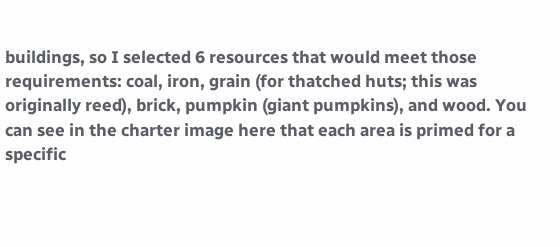buildings, so I selected 6 resources that would meet those requirements: coal, iron, grain (for thatched huts; this was originally reed), brick, pumpkin (giant pumpkins), and wood. You can see in the charter image here that each area is primed for a specific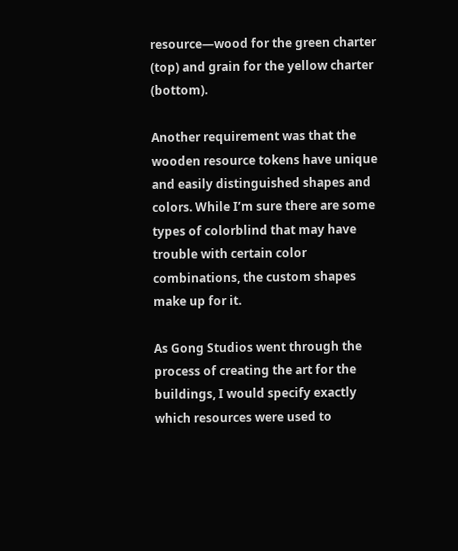resource—wood for the green charter (top) and grain for the yellow charter (bottom).

Another requirement was that the wooden resource tokens have unique and easily distinguished shapes and colors. While I’m sure there are some types of colorblind that may have trouble with certain color combinations, the custom shapes make up for it.

As Gong Studios went through the process of creating the art for the buildings, I would specify exactly which resources were used to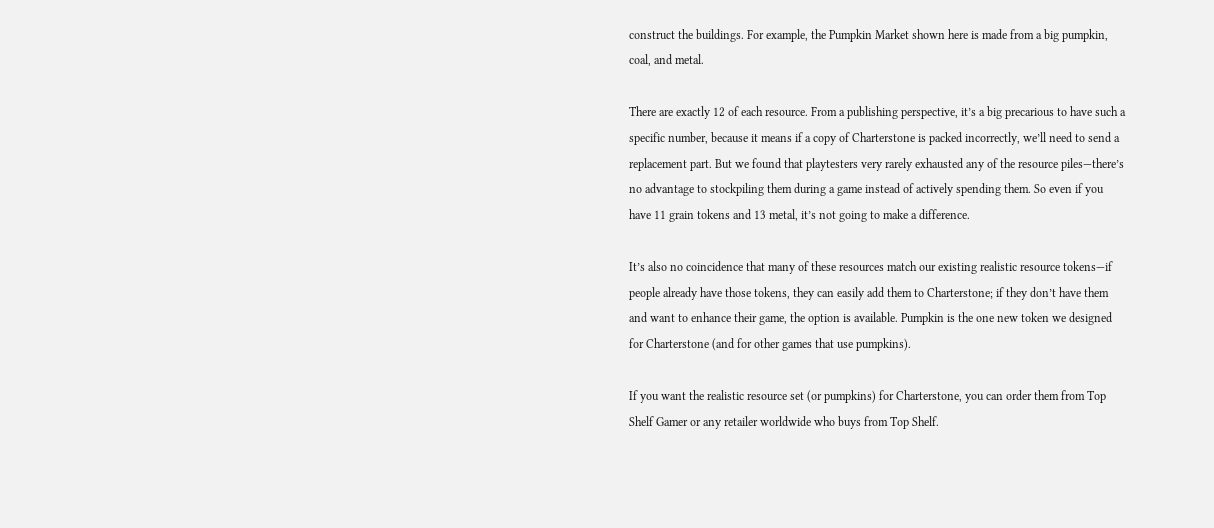construct the buildings. For example, the Pumpkin Market shown here is made from a big pumpkin, coal, and metal.

There are exactly 12 of each resource. From a publishing perspective, it’s a big precarious to have such a specific number, because it means if a copy of Charterstone is packed incorrectly, we’ll need to send a replacement part. But we found that playtesters very rarely exhausted any of the resource piles—there’s no advantage to stockpiling them during a game instead of actively spending them. So even if you have 11 grain tokens and 13 metal, it’s not going to make a difference.

It’s also no coincidence that many of these resources match our existing realistic resource tokens—if people already have those tokens, they can easily add them to Charterstone; if they don’t have them and want to enhance their game, the option is available. Pumpkin is the one new token we designed for Charterstone (and for other games that use pumpkins).

If you want the realistic resource set (or pumpkins) for Charterstone, you can order them from Top Shelf Gamer or any retailer worldwide who buys from Top Shelf.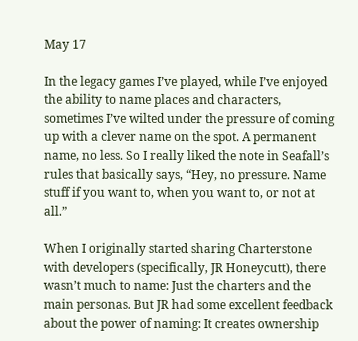May 17

In the legacy games I’ve played, while I’ve enjoyed the ability to name places and characters, sometimes I’ve wilted under the pressure of coming up with a clever name on the spot. A permanent name, no less. So I really liked the note in Seafall’s rules that basically says, “Hey, no pressure. Name stuff if you want to, when you want to, or not at all.”

When I originally started sharing Charterstone with developers (specifically, JR Honeycutt), there wasn’t much to name: Just the charters and the main personas. But JR had some excellent feedback about the power of naming: It creates ownership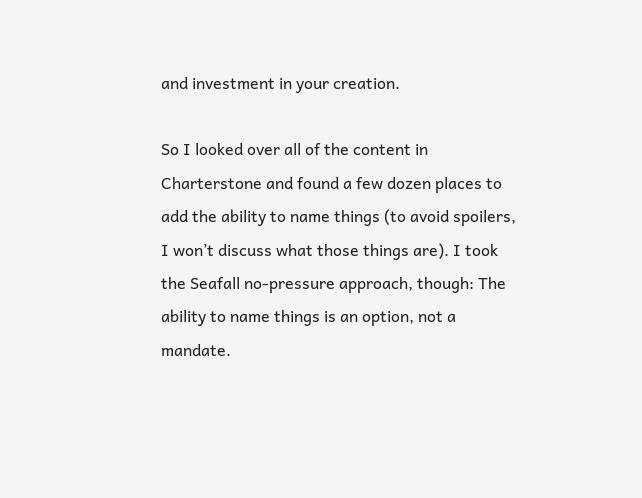and investment in your creation.

So I looked over all of the content in Charterstone and found a few dozen places to add the ability to name things (to avoid spoilers, I won’t discuss what those things are). I took the Seafall no-pressure approach, though: The ability to name things is an option, not a mandate.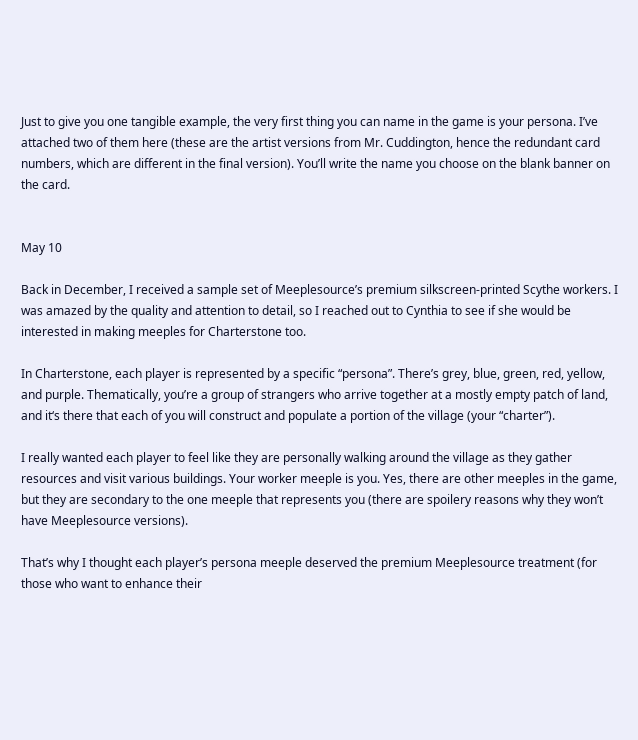Just to give you one tangible example, the very first thing you can name in the game is your persona. I’ve attached two of them here (these are the artist versions from Mr. Cuddington, hence the redundant card numbers, which are different in the final version). You’ll write the name you choose on the blank banner on the card.


May 10

Back in December, I received a sample set of Meeplesource’s premium silkscreen-printed Scythe workers. I was amazed by the quality and attention to detail, so I reached out to Cynthia to see if she would be interested in making meeples for Charterstone too.

In Charterstone, each player is represented by a specific “persona”. There’s grey, blue, green, red, yellow, and purple. Thematically, you’re a group of strangers who arrive together at a mostly empty patch of land, and it‘s there that each of you will construct and populate a portion of the village (your “charter”).

I really wanted each player to feel like they are personally walking around the village as they gather resources and visit various buildings. Your worker meeple is you. Yes, there are other meeples in the game, but they are secondary to the one meeple that represents you (there are spoilery reasons why they won’t have Meeplesource versions).

That’s why I thought each player’s persona meeple deserved the premium Meeplesource treatment (for those who want to enhance their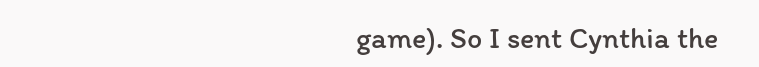game). So I sent Cynthia the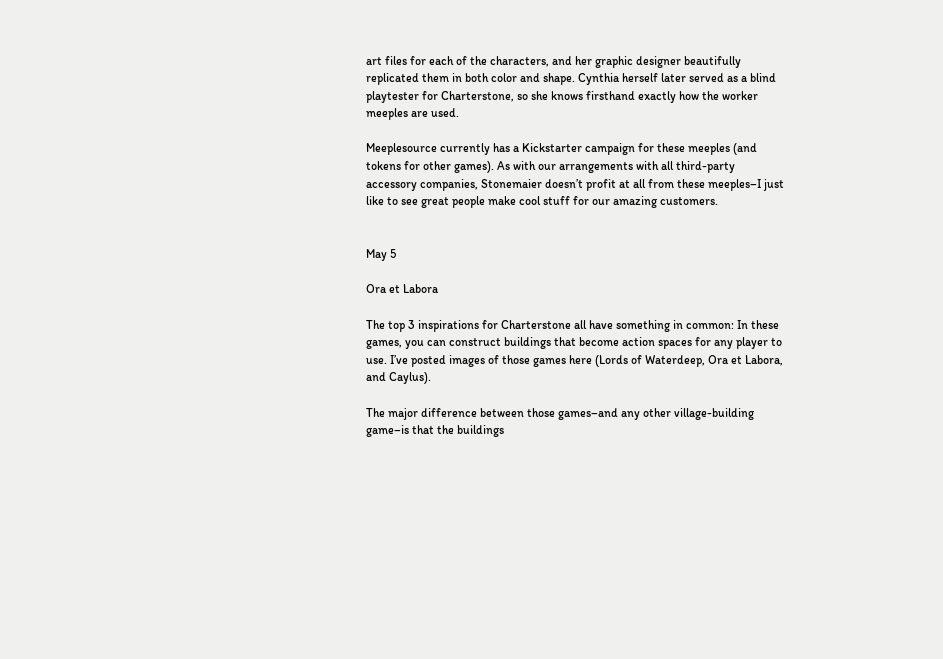art files for each of the characters, and her graphic designer beautifully replicated them in both color and shape. Cynthia herself later served as a blind playtester for Charterstone, so she knows firsthand exactly how the worker meeples are used.

Meeplesource currently has a Kickstarter campaign for these meeples (and tokens for other games). As with our arrangements with all third-party accessory companies, Stonemaier doesn’t profit at all from these meeples–I just like to see great people make cool stuff for our amazing customers.


May 5

Ora et Labora

The top 3 inspirations for Charterstone all have something in common: In these games, you can construct buildings that become action spaces for any player to use. I’ve posted images of those games here (Lords of Waterdeep, Ora et Labora, and Caylus).

The major difference between those games–and any other village-building game–is that the buildings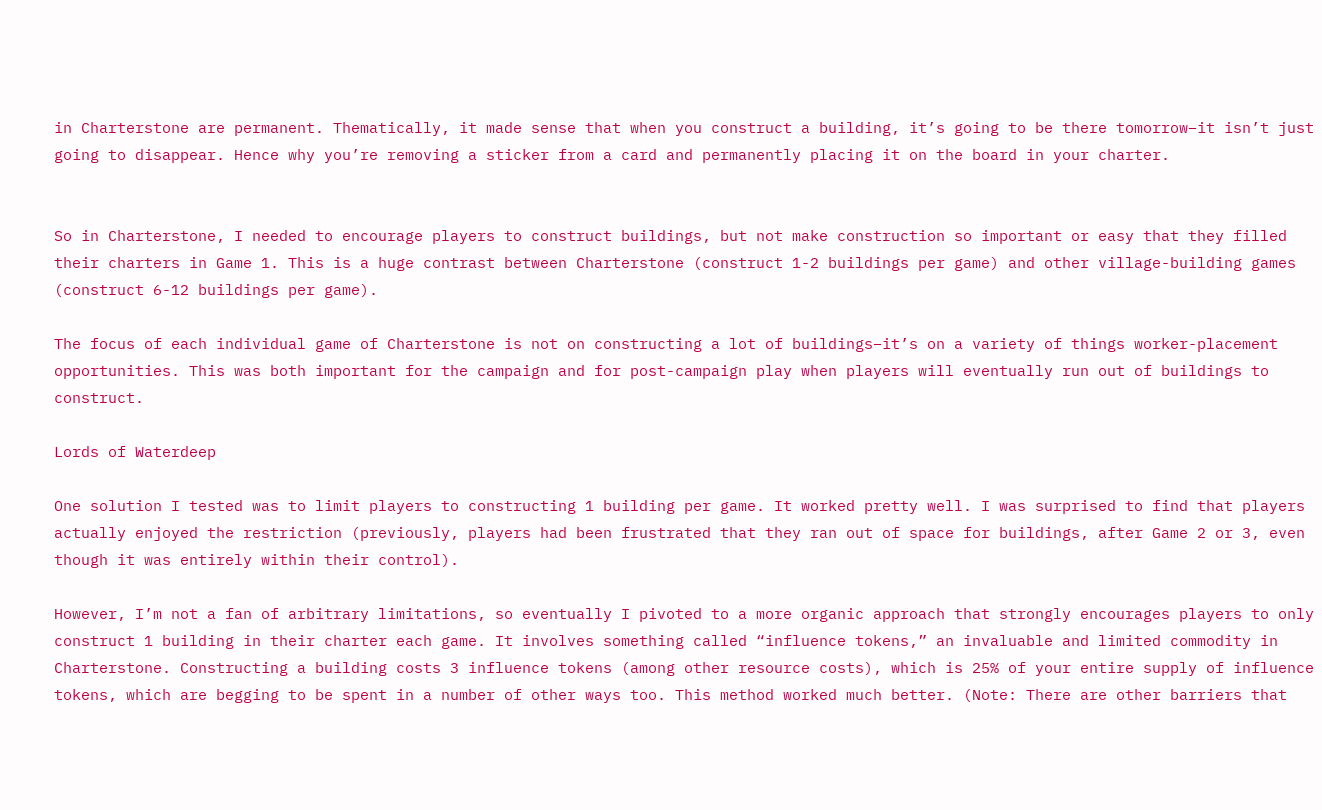in Charterstone are permanent. Thematically, it made sense that when you construct a building, it’s going to be there tomorrow–it isn’t just going to disappear. Hence why you’re removing a sticker from a card and permanently placing it on the board in your charter.


So in Charterstone, I needed to encourage players to construct buildings, but not make construction so important or easy that they filled their charters in Game 1. This is a huge contrast between Charterstone (construct 1-2 buildings per game) and other village-building games (construct 6-12 buildings per game).

The focus of each individual game of Charterstone is not on constructing a lot of buildings–it’s on a variety of things worker-placement opportunities. This was both important for the campaign and for post-campaign play when players will eventually run out of buildings to construct.

Lords of Waterdeep

One solution I tested was to limit players to constructing 1 building per game. It worked pretty well. I was surprised to find that players actually enjoyed the restriction (previously, players had been frustrated that they ran out of space for buildings, after Game 2 or 3, even though it was entirely within their control).

However, I’m not a fan of arbitrary limitations, so eventually I pivoted to a more organic approach that strongly encourages players to only construct 1 building in their charter each game. It involves something called “influence tokens,” an invaluable and limited commodity in Charterstone. Constructing a building costs 3 influence tokens (among other resource costs), which is 25% of your entire supply of influence tokens, which are begging to be spent in a number of other ways too. This method worked much better. (Note: There are other barriers that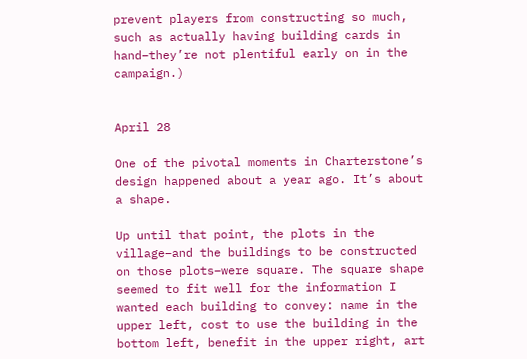prevent players from constructing so much, such as actually having building cards in hand–they’re not plentiful early on in the campaign.)


April 28

One of the pivotal moments in Charterstone’s design happened about a year ago. It’s about a shape.

Up until that point, the plots in the village–and the buildings to be constructed on those plots–were square. The square shape seemed to fit well for the information I wanted each building to convey: name in the upper left, cost to use the building in the bottom left, benefit in the upper right, art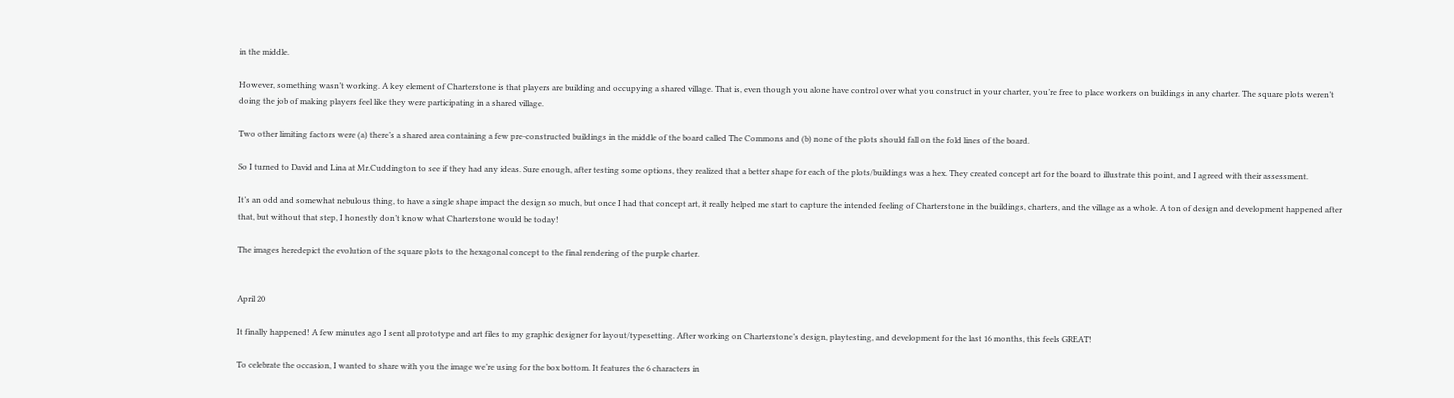in the middle.

However, something wasn’t working. A key element of Charterstone is that players are building and occupying a shared village. That is, even though you alone have control over what you construct in your charter, you’re free to place workers on buildings in any charter. The square plots weren’t doing the job of making players feel like they were participating in a shared village.

Two other limiting factors were (a) there’s a shared area containing a few pre-constructed buildings in the middle of the board called The Commons and (b) none of the plots should fall on the fold lines of the board.

So I turned to David and Lina at Mr.Cuddington to see if they had any ideas. Sure enough, after testing some options, they realized that a better shape for each of the plots/buildings was a hex. They created concept art for the board to illustrate this point, and I agreed with their assessment.

It’s an odd and somewhat nebulous thing, to have a single shape impact the design so much, but once I had that concept art, it really helped me start to capture the intended feeling of Charterstone in the buildings, charters, and the village as a whole. A ton of design and development happened after that, but without that step, I honestly don’t know what Charterstone would be today!

The images heredepict the evolution of the square plots to the hexagonal concept to the final rendering of the purple charter.


April 20

It finally happened! A few minutes ago I sent all prototype and art files to my graphic designer for layout/typesetting. After working on Charterstone’s design, playtesting, and development for the last 16 months, this feels GREAT!

To celebrate the occasion, I wanted to share with you the image we’re using for the box bottom. It features the 6 characters in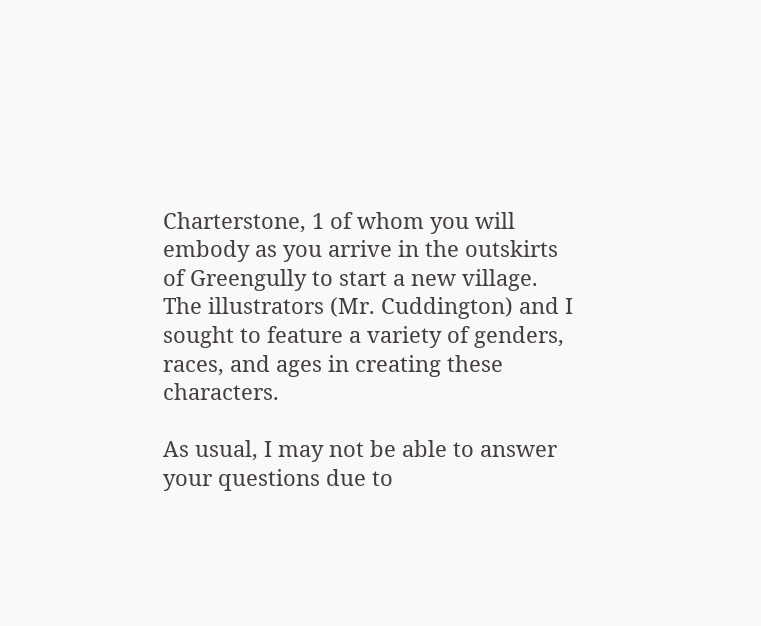Charterstone, 1 of whom you will embody as you arrive in the outskirts of Greengully to start a new village. The illustrators (Mr. Cuddington) and I sought to feature a variety of genders, races, and ages in creating these characters.

As usual, I may not be able to answer your questions due to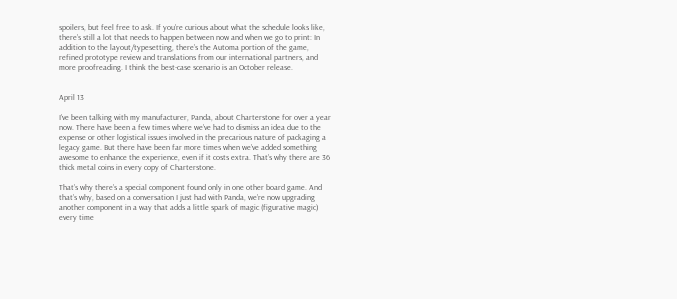spoilers, but feel free to ask. If you’re curious about what the schedule looks like, there’s still a lot that needs to happen between now and when we go to print: In addition to the layout/typesetting, there’s the Automa portion of the game, refined prototype review and translations from our international partners, and more proofreading. I think the best-case scenario is an October release.


April 13

I’ve been talking with my manufacturer, Panda, about Charterstone for over a year now. There have been a few times where we’ve had to dismiss an idea due to the expense or other logistical issues involved in the precarious nature of packaging a legacy game. But there have been far more times when we’ve added something awesome to enhance the experience, even if it costs extra. That’s why there are 36 thick metal coins in every copy of Charterstone.

That’s why there’s a special component found only in one other board game. And that’s why, based on a conversation I just had with Panda, we’re now upgrading another component in a way that adds a little spark of magic (figurative magic) every time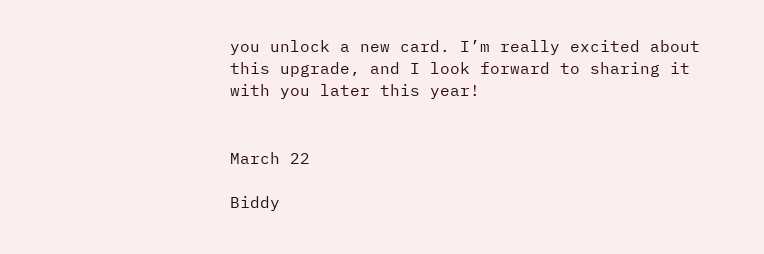you unlock a new card. I’m really excited about this upgrade, and I look forward to sharing it with you later this year!


March 22

Biddy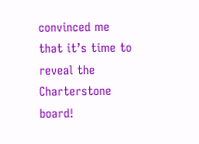convinced me that it’s time to reveal the Charterstone board!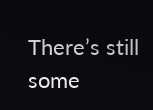There’s still some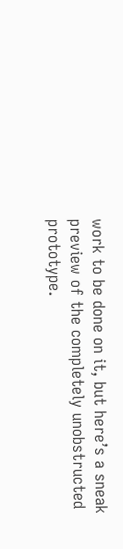work to be done on it, but here’s a sneak preview of the completely unobstructed prototype.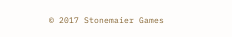© 2017 Stonemaier Games